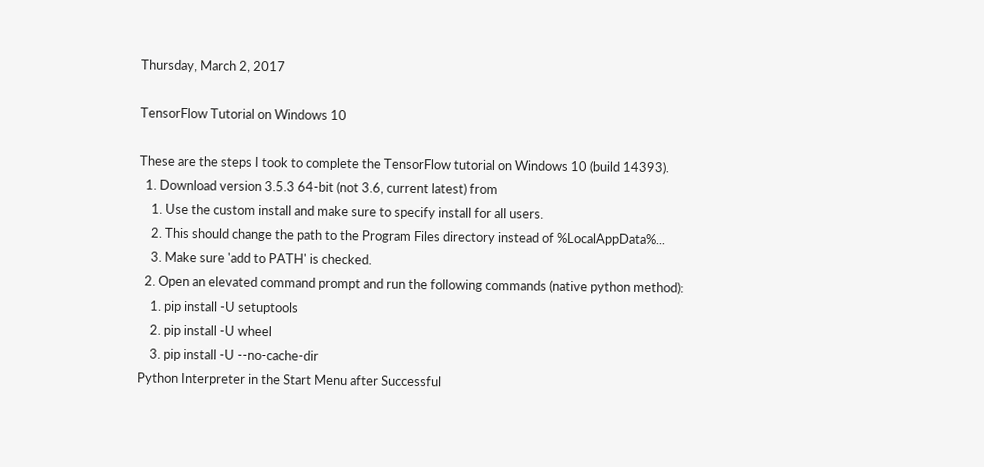Thursday, March 2, 2017

TensorFlow Tutorial on Windows 10

These are the steps I took to complete the TensorFlow tutorial on Windows 10 (build 14393).
  1. Download version 3.5.3 64-bit (not 3.6, current latest) from
    1. Use the custom install and make sure to specify install for all users.
    2. This should change the path to the Program Files directory instead of %LocalAppData%...
    3. Make sure 'add to PATH' is checked.
  2. Open an elevated command prompt and run the following commands (native python method):
    1. pip install -U setuptools
    2. pip install -U wheel
    3. pip install -U --no-cache-dir
Python Interpreter in the Start Menu after Successful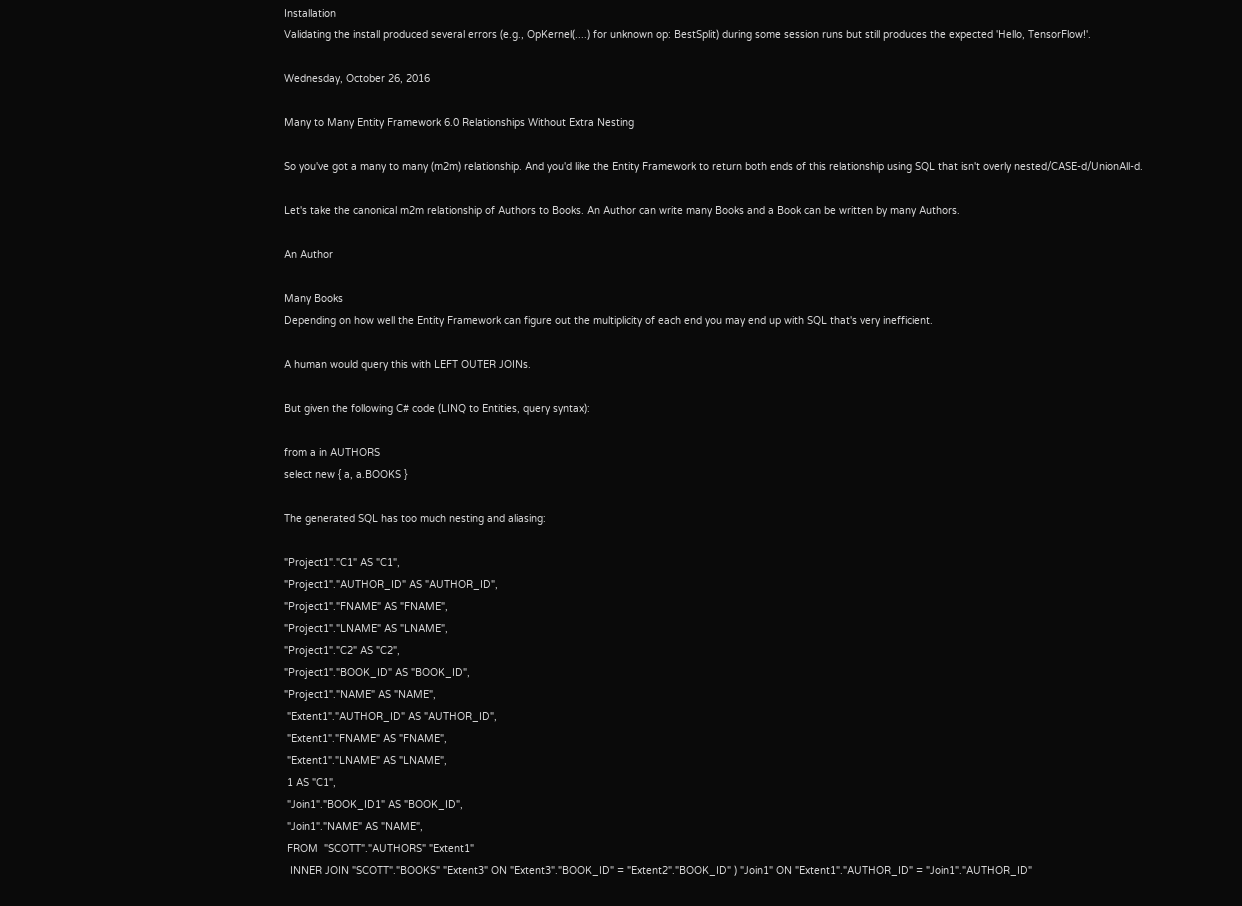Installation
Validating the install produced several errors (e.g., OpKernel(....) for unknown op: BestSplit) during some session runs but still produces the expected 'Hello, TensorFlow!'.

Wednesday, October 26, 2016

Many to Many Entity Framework 6.0 Relationships Without Extra Nesting

So you've got a many to many (m2m) relationship. And you'd like the Entity Framework to return both ends of this relationship using SQL that isn't overly nested/CASE-d/UnionAll-d.

Let's take the canonical m2m relationship of Authors to Books. An Author can write many Books and a Book can be written by many Authors.

An Author

Many Books
Depending on how well the Entity Framework can figure out the multiplicity of each end you may end up with SQL that's very inefficient.

A human would query this with LEFT OUTER JOINs.

But given the following C# code (LINQ to Entities, query syntax):

from a in AUTHORS
select new { a, a.BOOKS }

The generated SQL has too much nesting and aliasing:

"Project1"."C1" AS "C1",
"Project1"."AUTHOR_ID" AS "AUTHOR_ID",
"Project1"."FNAME" AS "FNAME",
"Project1"."LNAME" AS "LNAME",
"Project1"."C2" AS "C2",
"Project1"."BOOK_ID" AS "BOOK_ID",
"Project1"."NAME" AS "NAME",
 "Extent1"."AUTHOR_ID" AS "AUTHOR_ID",
 "Extent1"."FNAME" AS "FNAME",
 "Extent1"."LNAME" AS "LNAME",
 1 AS "C1",
 "Join1"."BOOK_ID1" AS "BOOK_ID",
 "Join1"."NAME" AS "NAME",
 FROM  "SCOTT"."AUTHORS" "Extent1"
  INNER JOIN "SCOTT"."BOOKS" "Extent3" ON "Extent3"."BOOK_ID" = "Extent2"."BOOK_ID" ) "Join1" ON "Extent1"."AUTHOR_ID" = "Join1"."AUTHOR_ID"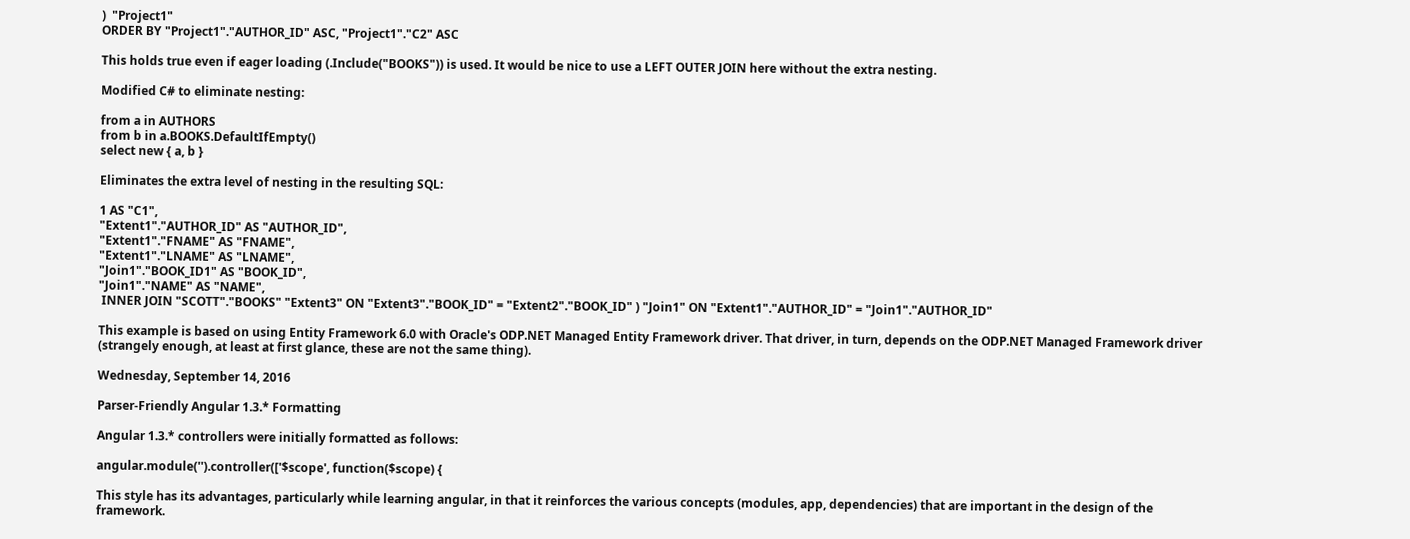)  "Project1"
ORDER BY "Project1"."AUTHOR_ID" ASC, "Project1"."C2" ASC

This holds true even if eager loading (.Include("BOOKS")) is used. It would be nice to use a LEFT OUTER JOIN here without the extra nesting.

Modified C# to eliminate nesting:

from a in AUTHORS
from b in a.BOOKS.DefaultIfEmpty()
select new { a, b }

Eliminates the extra level of nesting in the resulting SQL:

1 AS "C1",
"Extent1"."AUTHOR_ID" AS "AUTHOR_ID",
"Extent1"."FNAME" AS "FNAME",
"Extent1"."LNAME" AS "LNAME",
"Join1"."BOOK_ID1" AS "BOOK_ID",
"Join1"."NAME" AS "NAME",
 INNER JOIN "SCOTT"."BOOKS" "Extent3" ON "Extent3"."BOOK_ID" = "Extent2"."BOOK_ID" ) "Join1" ON "Extent1"."AUTHOR_ID" = "Join1"."AUTHOR_ID"

This example is based on using Entity Framework 6.0 with Oracle's ODP.NET Managed Entity Framework driver. That driver, in turn, depends on the ODP.NET Managed Framework driver (strangely enough, at least at first glance, these are not the same thing).

Wednesday, September 14, 2016

Parser-Friendly Angular 1.3.* Formatting

Angular 1.3.* controllers were initially formatted as follows:

angular.module('').controller(['$scope', function($scope) {

This style has its advantages, particularly while learning angular, in that it reinforces the various concepts (modules, app, dependencies) that are important in the design of the framework.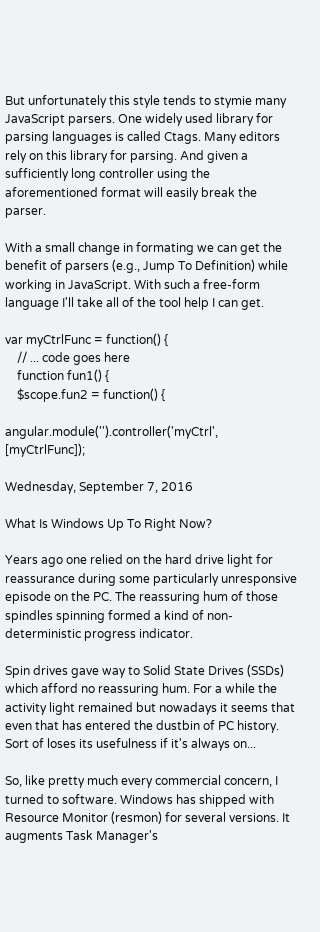But unfortunately this style tends to stymie many JavaScript parsers. One widely used library for parsing languages is called Ctags. Many editors rely on this library for parsing. And given a sufficiently long controller using the aforementioned format will easily break the parser.

With a small change in formating we can get the benefit of parsers (e.g., Jump To Definition) while working in JavaScript. With such a free-form language I'll take all of the tool help I can get.

var myCtrlFunc = function() {
    // ... code goes here
    function fun1() {
    $scope.fun2 = function() {

angular.module('').controller('myCtrl', [myCtrlFunc]);

Wednesday, September 7, 2016

What Is Windows Up To Right Now?

Years ago one relied on the hard drive light for reassurance during some particularly unresponsive episode on the PC. The reassuring hum of those spindles spinning formed a kind of non-deterministic progress indicator.

Spin drives gave way to Solid State Drives (SSDs) which afford no reassuring hum. For a while the activity light remained but nowadays it seems that even that has entered the dustbin of PC history. Sort of loses its usefulness if it's always on...

So, like pretty much every commercial concern, I turned to software. Windows has shipped with Resource Monitor (resmon) for several versions. It augments Task Manager's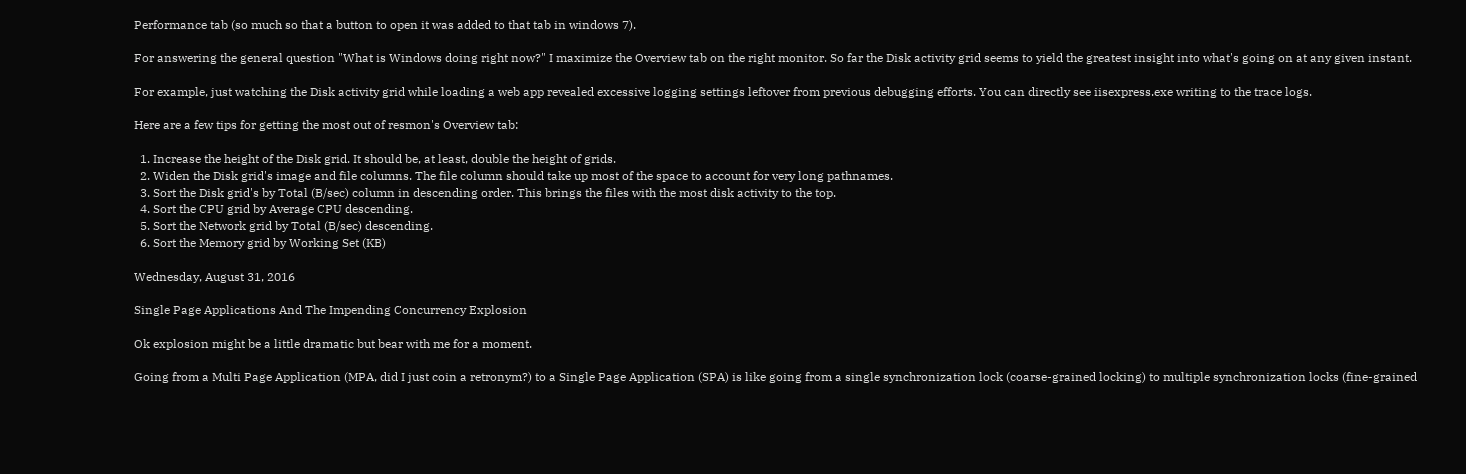Performance tab (so much so that a button to open it was added to that tab in windows 7).

For answering the general question "What is Windows doing right now?" I maximize the Overview tab on the right monitor. So far the Disk activity grid seems to yield the greatest insight into what's going on at any given instant.

For example, just watching the Disk activity grid while loading a web app revealed excessive logging settings leftover from previous debugging efforts. You can directly see iisexpress.exe writing to the trace logs.

Here are a few tips for getting the most out of resmon's Overview tab:

  1. Increase the height of the Disk grid. It should be, at least, double the height of grids.
  2. Widen the Disk grid's image and file columns. The file column should take up most of the space to account for very long pathnames.
  3. Sort the Disk grid's by Total (B/sec) column in descending order. This brings the files with the most disk activity to the top.
  4. Sort the CPU grid by Average CPU descending.
  5. Sort the Network grid by Total (B/sec) descending.
  6. Sort the Memory grid by Working Set (KB)

Wednesday, August 31, 2016

Single Page Applications And The Impending Concurrency Explosion

Ok explosion might be a little dramatic but bear with me for a moment.

Going from a Multi Page Application (MPA, did I just coin a retronym?) to a Single Page Application (SPA) is like going from a single synchronization lock (coarse-grained locking) to multiple synchronization locks (fine-grained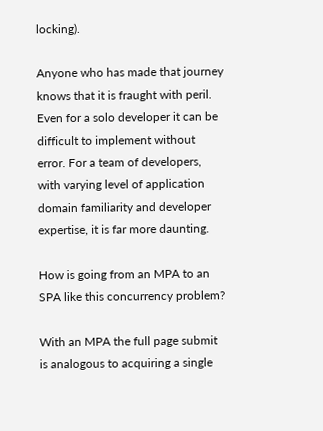locking).

Anyone who has made that journey knows that it is fraught with peril. Even for a solo developer it can be difficult to implement without error. For a team of developers, with varying level of application domain familiarity and developer expertise, it is far more daunting.

How is going from an MPA to an SPA like this concurrency problem?

With an MPA the full page submit is analogous to acquiring a single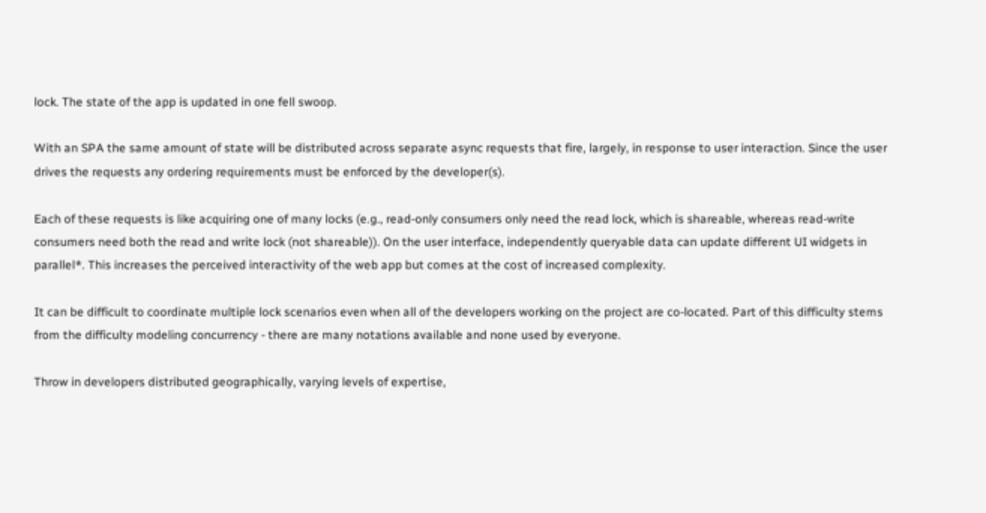lock. The state of the app is updated in one fell swoop.

With an SPA the same amount of state will be distributed across separate async requests that fire, largely, in response to user interaction. Since the user drives the requests any ordering requirements must be enforced by the developer(s).

Each of these requests is like acquiring one of many locks (e.g., read-only consumers only need the read lock, which is shareable, whereas read-write consumers need both the read and write lock (not shareable)). On the user interface, independently queryable data can update different UI widgets in parallel*. This increases the perceived interactivity of the web app but comes at the cost of increased complexity.

It can be difficult to coordinate multiple lock scenarios even when all of the developers working on the project are co-located. Part of this difficulty stems from the difficulty modeling concurrency - there are many notations available and none used by everyone.

Throw in developers distributed geographically, varying levels of expertise,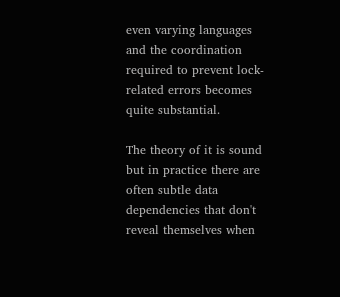even varying languages and the coordination required to prevent lock-related errors becomes quite substantial.

The theory of it is sound but in practice there are often subtle data dependencies that don't reveal themselves when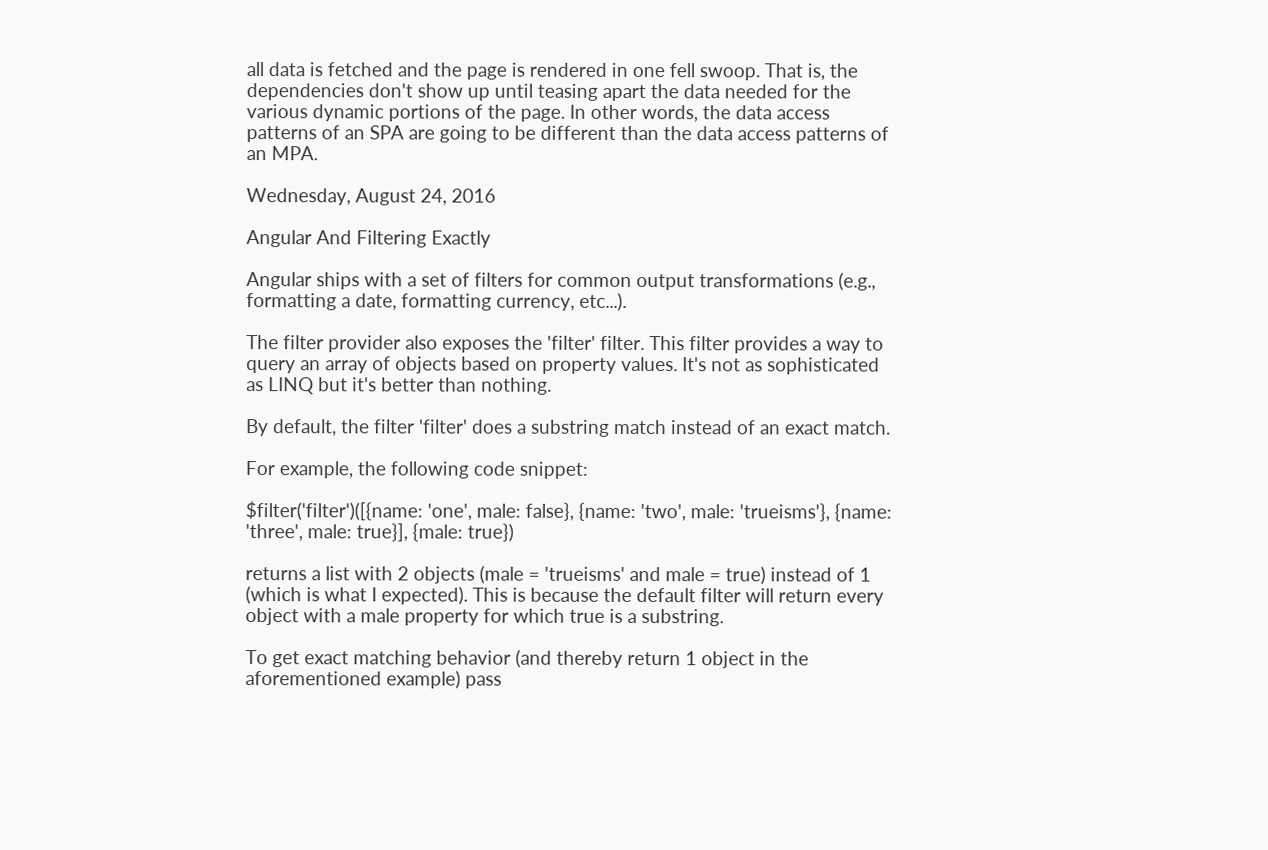all data is fetched and the page is rendered in one fell swoop. That is, the dependencies don't show up until teasing apart the data needed for the various dynamic portions of the page. In other words, the data access patterns of an SPA are going to be different than the data access patterns of an MPA.

Wednesday, August 24, 2016

Angular And Filtering Exactly

Angular ships with a set of filters for common output transformations (e.g., formatting a date, formatting currency, etc...).

The filter provider also exposes the 'filter' filter. This filter provides a way to query an array of objects based on property values. It's not as sophisticated as LINQ but it's better than nothing.

By default, the filter 'filter' does a substring match instead of an exact match.

For example, the following code snippet:

$filter('filter')([{name: 'one', male: false}, {name: 'two', male: 'trueisms'}, {name: 'three', male: true}], {male: true})

returns a list with 2 objects (male = 'trueisms' and male = true) instead of 1 (which is what I expected). This is because the default filter will return every object with a male property for which true is a substring.

To get exact matching behavior (and thereby return 1 object in the aforementioned example) pass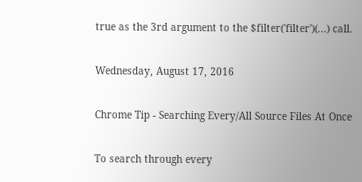true as the 3rd argument to the $filter('filter')(...) call.

Wednesday, August 17, 2016

Chrome Tip - Searching Every/All Source Files At Once

To search through every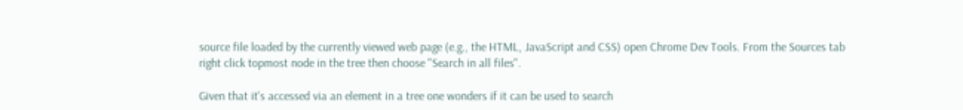source file loaded by the currently viewed web page (e.g., the HTML, JavaScript and CSS) open Chrome Dev Tools. From the Sources tab right click topmost node in the tree then choose "Search in all files".

Given that it's accessed via an element in a tree one wonders if it can be used to search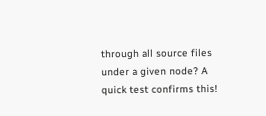through all source files under a given node? A quick test confirms this!